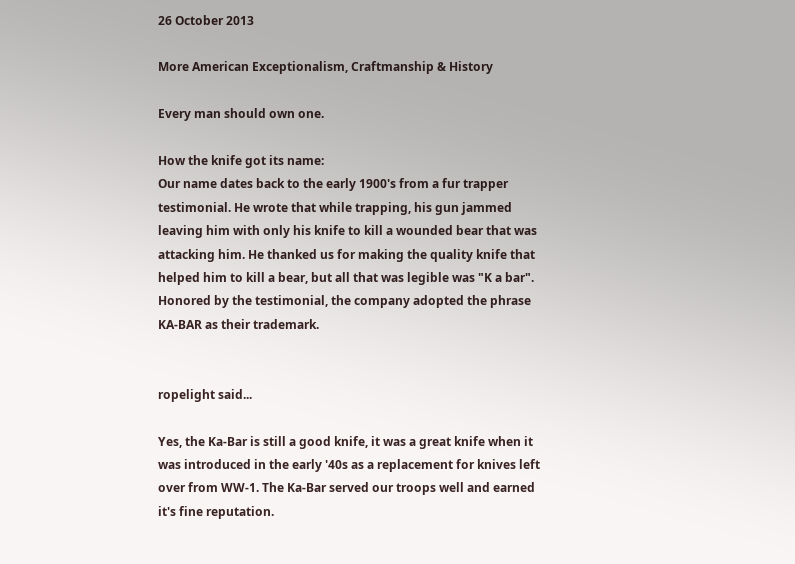26 October 2013

More American Exceptionalism, Craftmanship & History

Every man should own one.

How the knife got its name:
Our name dates back to the early 1900's from a fur trapper testimonial. He wrote that while trapping, his gun jammed leaving him with only his knife to kill a wounded bear that was attacking him. He thanked us for making the quality knife that helped him to kill a bear, but all that was legible was "K a bar". Honored by the testimonial, the company adopted the phrase KA-BAR as their trademark.


ropelight said...

Yes, the Ka-Bar is still a good knife, it was a great knife when it was introduced in the early '40s as a replacement for knives left over from WW-1. The Ka-Bar served our troops well and earned it's fine reputation.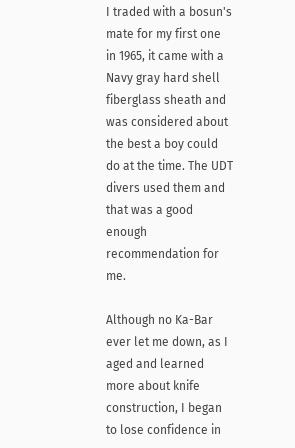I traded with a bosun's mate for my first one in 1965, it came with a Navy gray hard shell fiberglass sheath and was considered about the best a boy could do at the time. The UDT divers used them and that was a good enough recommendation for me.

Although no Ka-Bar ever let me down, as I aged and learned more about knife construction, I began to lose confidence in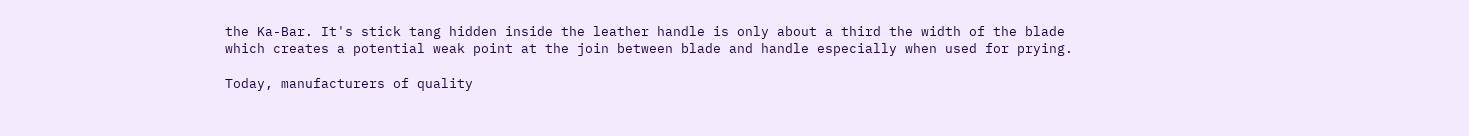the Ka-Bar. It's stick tang hidden inside the leather handle is only about a third the width of the blade which creates a potential weak point at the join between blade and handle especially when used for prying.

Today, manufacturers of quality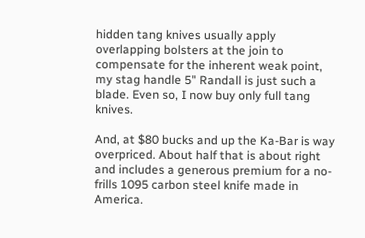hidden tang knives usually apply overlapping bolsters at the join to compensate for the inherent weak point, my stag handle 5" Randall is just such a blade. Even so, I now buy only full tang knives.

And, at $80 bucks and up the Ka-Bar is way overpriced. About half that is about right and includes a generous premium for a no-frills 1095 carbon steel knife made in America.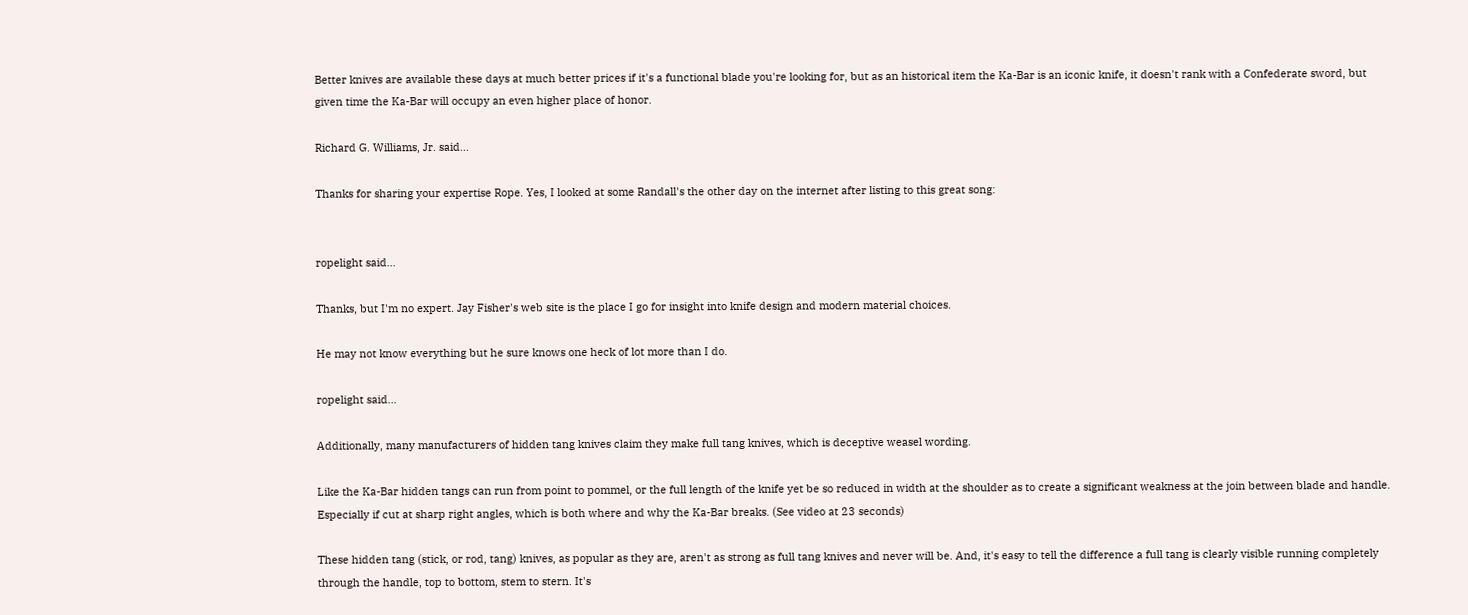Better knives are available these days at much better prices if it's a functional blade you're looking for, but as an historical item the Ka-Bar is an iconic knife, it doesn't rank with a Confederate sword, but given time the Ka-Bar will occupy an even higher place of honor.

Richard G. Williams, Jr. said...

Thanks for sharing your expertise Rope. Yes, I looked at some Randall's the other day on the internet after listing to this great song:


ropelight said...

Thanks, but I'm no expert. Jay Fisher's web site is the place I go for insight into knife design and modern material choices.

He may not know everything but he sure knows one heck of lot more than I do.

ropelight said...

Additionally, many manufacturers of hidden tang knives claim they make full tang knives, which is deceptive weasel wording.

Like the Ka-Bar hidden tangs can run from point to pommel, or the full length of the knife yet be so reduced in width at the shoulder as to create a significant weakness at the join between blade and handle. Especially if cut at sharp right angles, which is both where and why the Ka-Bar breaks. (See video at 23 seconds)

These hidden tang (stick, or rod, tang) knives, as popular as they are, aren't as strong as full tang knives and never will be. And, it's easy to tell the difference a full tang is clearly visible running completely through the handle, top to bottom, stem to stern. It's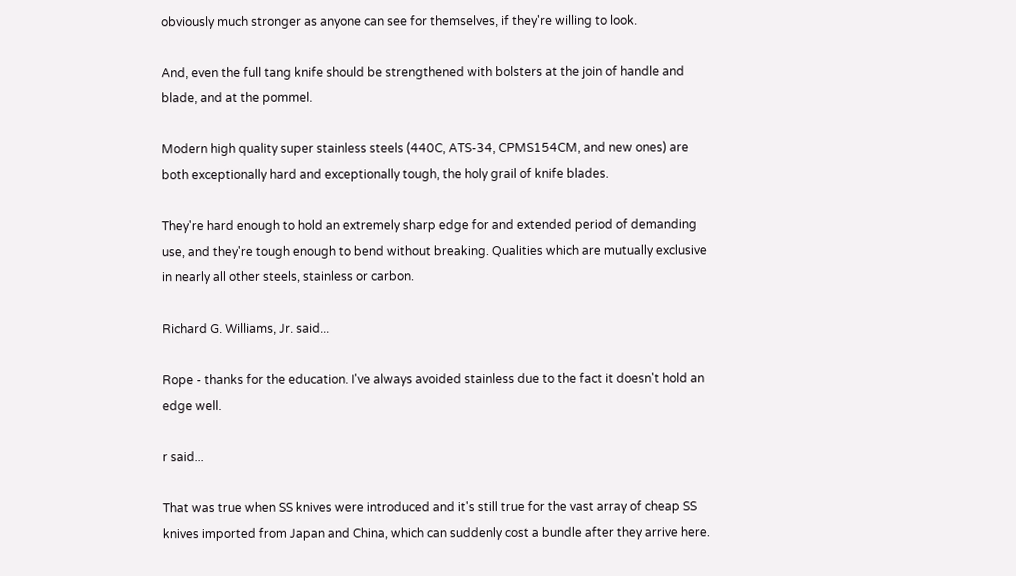obviously much stronger as anyone can see for themselves, if they're willing to look.

And, even the full tang knife should be strengthened with bolsters at the join of handle and blade, and at the pommel.

Modern high quality super stainless steels (440C, ATS-34, CPMS154CM, and new ones) are both exceptionally hard and exceptionally tough, the holy grail of knife blades.

They're hard enough to hold an extremely sharp edge for and extended period of demanding use, and they're tough enough to bend without breaking. Qualities which are mutually exclusive in nearly all other steels, stainless or carbon.

Richard G. Williams, Jr. said...

Rope - thanks for the education. I've always avoided stainless due to the fact it doesn't hold an edge well.

r said...

That was true when SS knives were introduced and it's still true for the vast array of cheap SS knives imported from Japan and China, which can suddenly cost a bundle after they arrive here.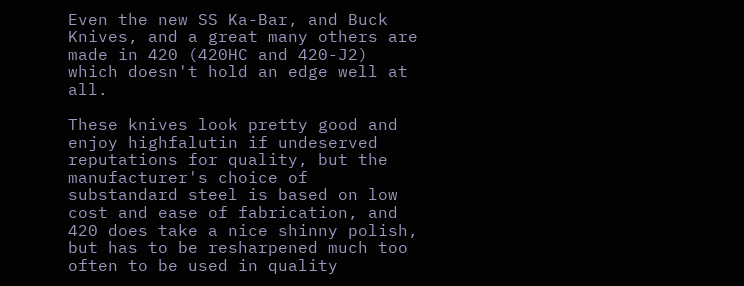Even the new SS Ka-Bar, and Buck Knives, and a great many others are made in 420 (420HC and 420-J2) which doesn't hold an edge well at all.

These knives look pretty good and enjoy highfalutin if undeserved reputations for quality, but the manufacturer's choice of substandard steel is based on low cost and ease of fabrication, and 420 does take a nice shinny polish, but has to be resharpened much too often to be used in quality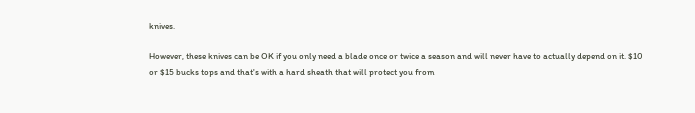knives.

However, these knives can be OK if you only need a blade once or twice a season and will never have to actually depend on it. $10 or $15 bucks tops and that's with a hard sheath that will protect you from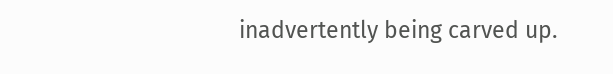inadvertently being carved up.